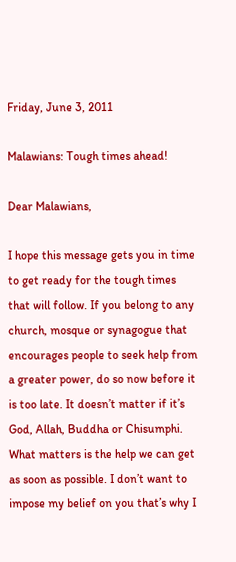Friday, June 3, 2011

Malawians: Tough times ahead!

Dear Malawians,

I hope this message gets you in time to get ready for the tough times that will follow. If you belong to any church, mosque or synagogue that encourages people to seek help from a greater power, do so now before it is too late. It doesn’t matter if it’s God, Allah, Buddha or Chisumphi. What matters is the help we can get as soon as possible. I don’t want to impose my belief on you that’s why I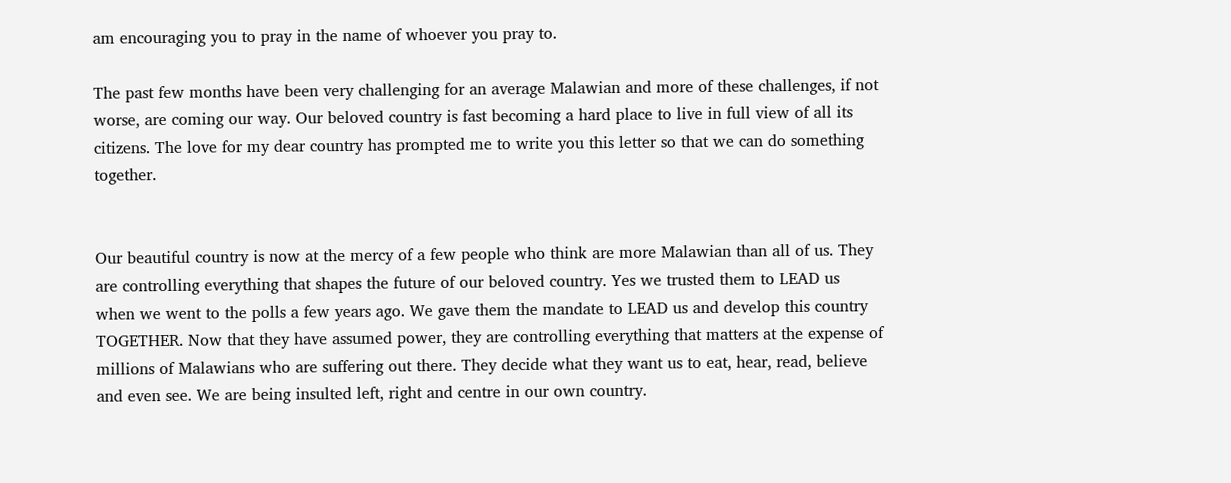am encouraging you to pray in the name of whoever you pray to.

The past few months have been very challenging for an average Malawian and more of these challenges, if not worse, are coming our way. Our beloved country is fast becoming a hard place to live in full view of all its citizens. The love for my dear country has prompted me to write you this letter so that we can do something together.


Our beautiful country is now at the mercy of a few people who think are more Malawian than all of us. They are controlling everything that shapes the future of our beloved country. Yes we trusted them to LEAD us when we went to the polls a few years ago. We gave them the mandate to LEAD us and develop this country TOGETHER. Now that they have assumed power, they are controlling everything that matters at the expense of millions of Malawians who are suffering out there. They decide what they want us to eat, hear, read, believe and even see. We are being insulted left, right and centre in our own country.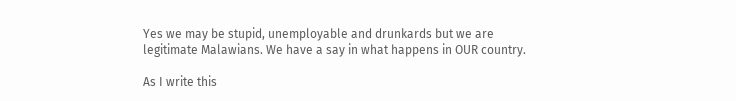Yes we may be stupid, unemployable and drunkards but we are legitimate Malawians. We have a say in what happens in OUR country.

As I write this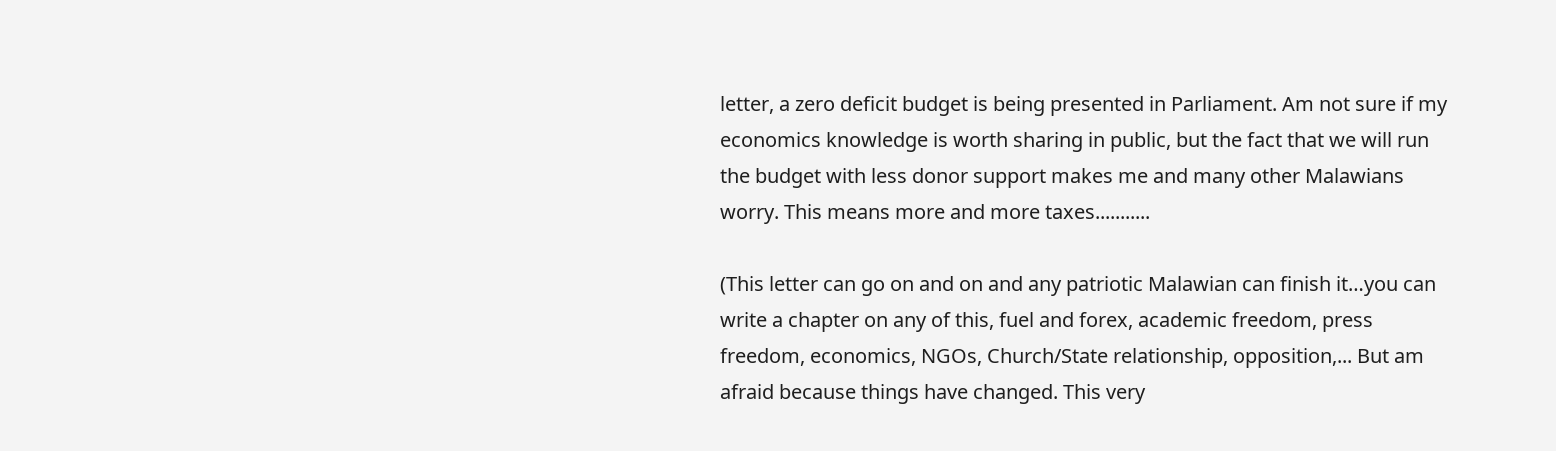letter, a zero deficit budget is being presented in Parliament. Am not sure if my economics knowledge is worth sharing in public, but the fact that we will run the budget with less donor support makes me and many other Malawians worry. This means more and more taxes...........

(This letter can go on and on and any patriotic Malawian can finish it…you can write a chapter on any of this, fuel and forex, academic freedom, press freedom, economics, NGOs, Church/State relationship, opposition,... But am afraid because things have changed. This very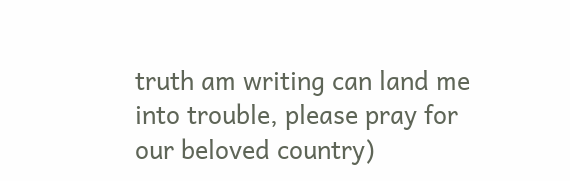truth am writing can land me into trouble, please pray for our beloved country)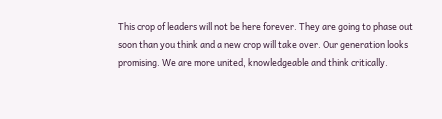This crop of leaders will not be here forever. They are going to phase out soon than you think and a new crop will take over. Our generation looks promising. We are more united, knowledgeable and think critically.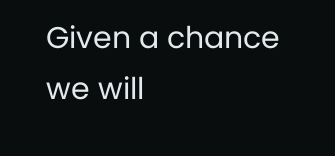Given a chance we will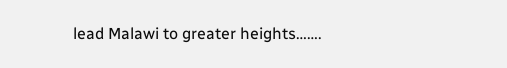lead Malawi to greater heights…….